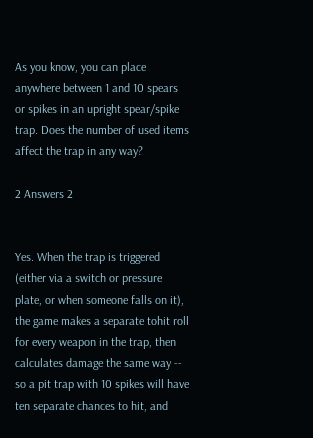As you know, you can place anywhere between 1 and 10 spears or spikes in an upright spear/spike trap. Does the number of used items affect the trap in any way?

2 Answers 2


Yes. When the trap is triggered (either via a switch or pressure plate, or when someone falls on it), the game makes a separate tohit roll for every weapon in the trap, then calculates damage the same way -- so a pit trap with 10 spikes will have ten separate chances to hit, and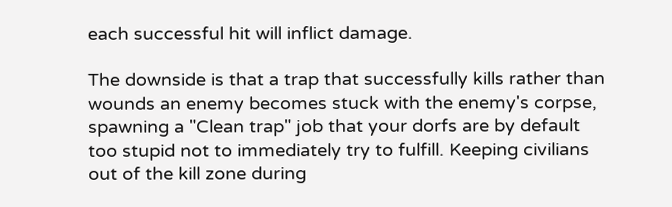each successful hit will inflict damage.

The downside is that a trap that successfully kills rather than wounds an enemy becomes stuck with the enemy's corpse, spawning a "Clean trap" job that your dorfs are by default too stupid not to immediately try to fulfill. Keeping civilians out of the kill zone during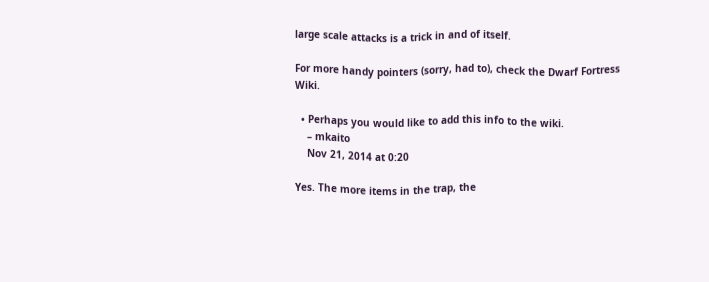large scale attacks is a trick in and of itself.

For more handy pointers (sorry, had to), check the Dwarf Fortress Wiki.

  • Perhaps you would like to add this info to the wiki.
    – mkaito
    Nov 21, 2014 at 0:20

Yes. The more items in the trap, the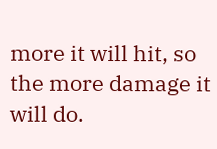more it will hit, so the more damage it will do.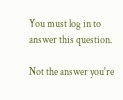You must log in to answer this question.

Not the answer you're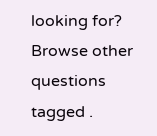looking for? Browse other questions tagged .